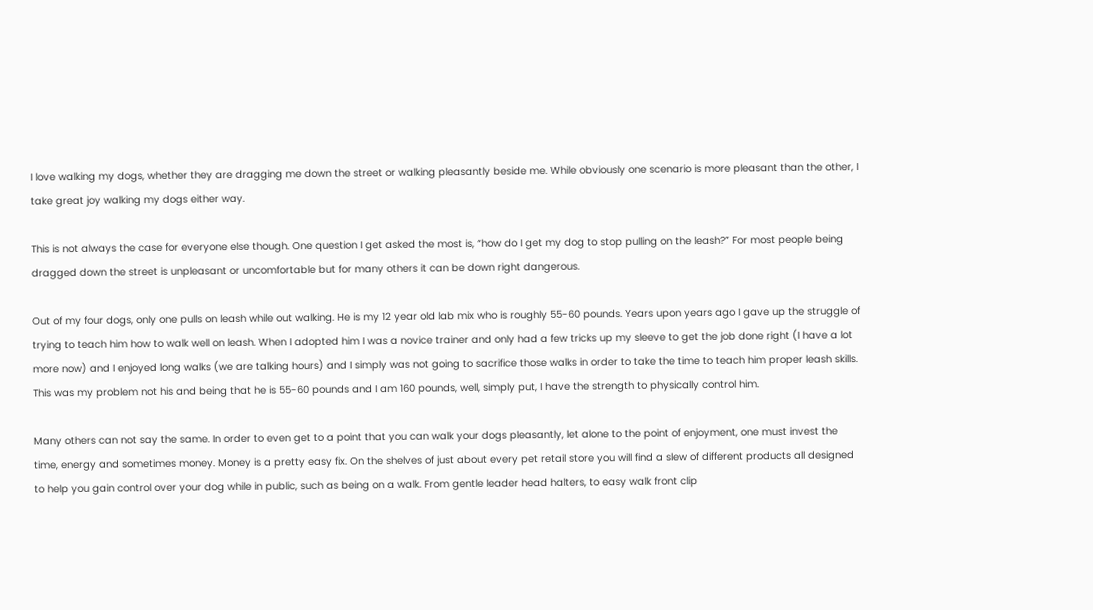I love walking my dogs, whether they are dragging me down the street or walking pleasantly beside me. While obviously one scenario is more pleasant than the other, I take great joy walking my dogs either way.

This is not always the case for everyone else though. One question I get asked the most is, “how do I get my dog to stop pulling on the leash?” For most people being dragged down the street is unpleasant or uncomfortable but for many others it can be down right dangerous.

Out of my four dogs, only one pulls on leash while out walking. He is my 12 year old lab mix who is roughly 55-60 pounds. Years upon years ago I gave up the struggle of trying to teach him how to walk well on leash. When I adopted him I was a novice trainer and only had a few tricks up my sleeve to get the job done right (I have a lot more now) and I enjoyed long walks (we are talking hours) and I simply was not going to sacrifice those walks in order to take the time to teach him proper leash skills. This was my problem not his and being that he is 55-60 pounds and I am 160 pounds, well, simply put, I have the strength to physically control him.

Many others can not say the same. In order to even get to a point that you can walk your dogs pleasantly, let alone to the point of enjoyment, one must invest the time, energy and sometimes money. Money is a pretty easy fix. On the shelves of just about every pet retail store you will find a slew of different products all designed to help you gain control over your dog while in public, such as being on a walk. From gentle leader head halters, to easy walk front clip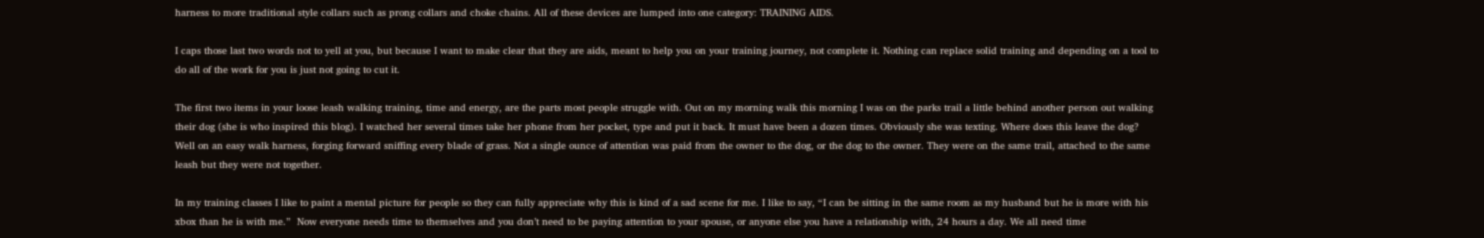harness to more traditional style collars such as prong collars and choke chains. All of these devices are lumped into one category: TRAINING AIDS.

I caps those last two words not to yell at you, but because I want to make clear that they are aids, meant to help you on your training journey, not complete it. Nothing can replace solid training and depending on a tool to do all of the work for you is just not going to cut it.

The first two items in your loose leash walking training, time and energy, are the parts most people struggle with. Out on my morning walk this morning I was on the parks trail a little behind another person out walking their dog (she is who inspired this blog). I watched her several times take her phone from her pocket, type and put it back. It must have been a dozen times. Obviously she was texting. Where does this leave the dog? Well on an easy walk harness, forging forward sniffing every blade of grass. Not a single ounce of attention was paid from the owner to the dog, or the dog to the owner. They were on the same trail, attached to the same leash but they were not together.

In my training classes I like to paint a mental picture for people so they can fully appreciate why this is kind of a sad scene for me. I like to say, “I can be sitting in the same room as my husband but he is more with his xbox than he is with me.”  Now everyone needs time to themselves and you don’t need to be paying attention to your spouse, or anyone else you have a relationship with, 24 hours a day. We all need time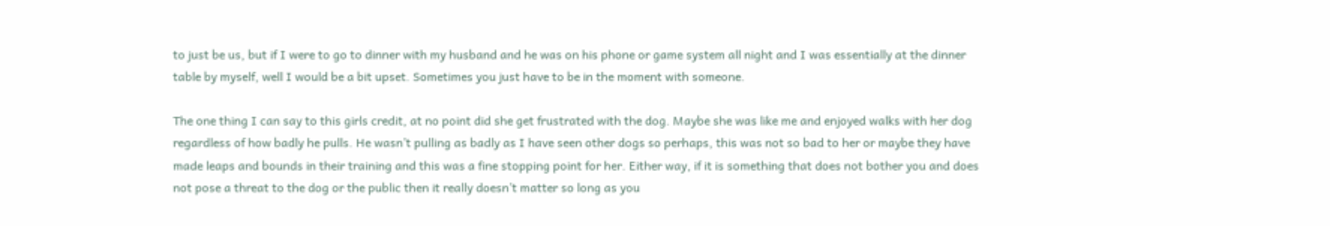to just be us, but if I were to go to dinner with my husband and he was on his phone or game system all night and I was essentially at the dinner table by myself, well I would be a bit upset. Sometimes you just have to be in the moment with someone.

The one thing I can say to this girls credit, at no point did she get frustrated with the dog. Maybe she was like me and enjoyed walks with her dog regardless of how badly he pulls. He wasn’t pulling as badly as I have seen other dogs so perhaps, this was not so bad to her or maybe they have made leaps and bounds in their training and this was a fine stopping point for her. Either way, if it is something that does not bother you and does not pose a threat to the dog or the public then it really doesn’t matter so long as you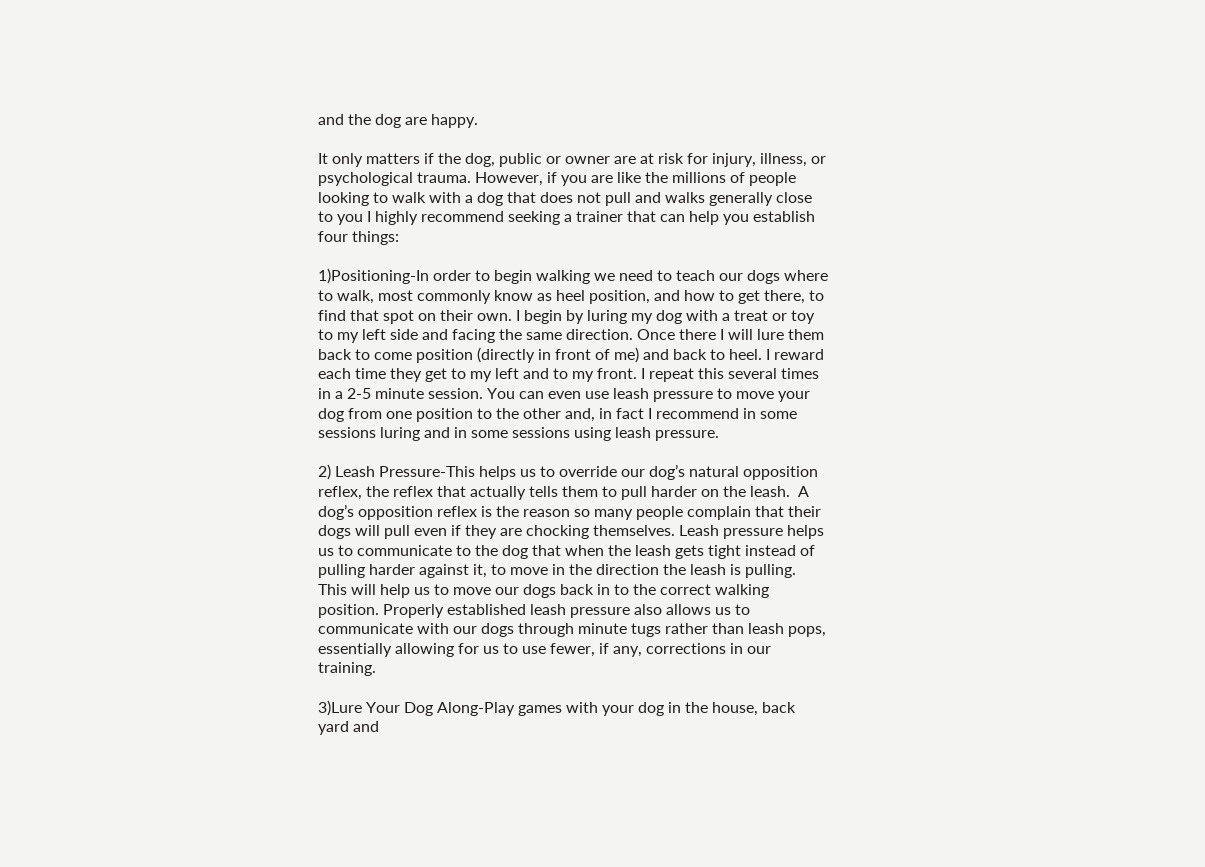and the dog are happy.

It only matters if the dog, public or owner are at risk for injury, illness, or psychological trauma. However, if you are like the millions of people looking to walk with a dog that does not pull and walks generally close to you I highly recommend seeking a trainer that can help you establish four things:

1)Positioning-In order to begin walking we need to teach our dogs where to walk, most commonly know as heel position, and how to get there, to find that spot on their own. I begin by luring my dog with a treat or toy to my left side and facing the same direction. Once there I will lure them back to come position (directly in front of me) and back to heel. I reward each time they get to my left and to my front. I repeat this several times in a 2-5 minute session. You can even use leash pressure to move your dog from one position to the other and, in fact I recommend in some sessions luring and in some sessions using leash pressure.

2) Leash Pressure-This helps us to override our dog’s natural opposition reflex, the reflex that actually tells them to pull harder on the leash.  A dog’s opposition reflex is the reason so many people complain that their dogs will pull even if they are chocking themselves. Leash pressure helps us to communicate to the dog that when the leash gets tight instead of pulling harder against it, to move in the direction the leash is pulling. This will help us to move our dogs back in to the correct walking position. Properly established leash pressure also allows us to communicate with our dogs through minute tugs rather than leash pops, essentially allowing for us to use fewer, if any, corrections in our training.

3)Lure Your Dog Along-Play games with your dog in the house, back yard and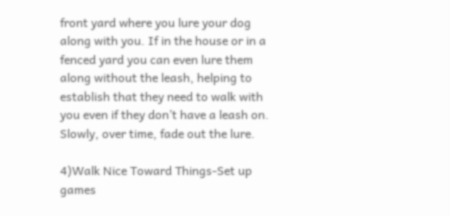front yard where you lure your dog along with you. If in the house or in a fenced yard you can even lure them along without the leash, helping to establish that they need to walk with you even if they don’t have a leash on. Slowly, over time, fade out the lure.

4)Walk Nice Toward Things-Set up games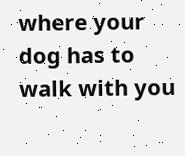where your dog has to walk with you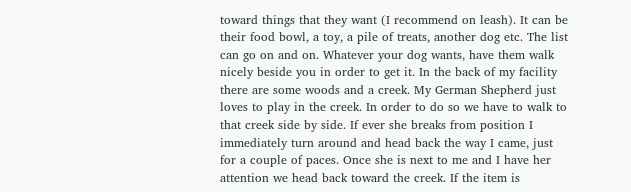toward things that they want (I recommend on leash). It can be their food bowl, a toy, a pile of treats, another dog etc. The list can go on and on. Whatever your dog wants, have them walk nicely beside you in order to get it. In the back of my facility there are some woods and a creek. My German Shepherd just loves to play in the creek. In order to do so we have to walk to that creek side by side. If ever she breaks from position I immediately turn around and head back the way I came, just for a couple of paces. Once she is next to me and I have her attention we head back toward the creek. If the item is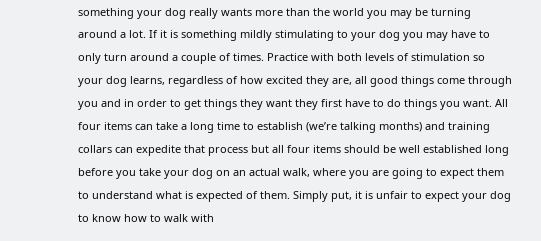something your dog really wants more than the world you may be turning around a lot. If it is something mildly stimulating to your dog you may have to only turn around a couple of times. Practice with both levels of stimulation so your dog learns, regardless of how excited they are, all good things come through you and in order to get things they want they first have to do things you want. All four items can take a long time to establish (we’re talking months) and training collars can expedite that process but all four items should be well established long before you take your dog on an actual walk, where you are going to expect them to understand what is expected of them. Simply put, it is unfair to expect your dog to know how to walk with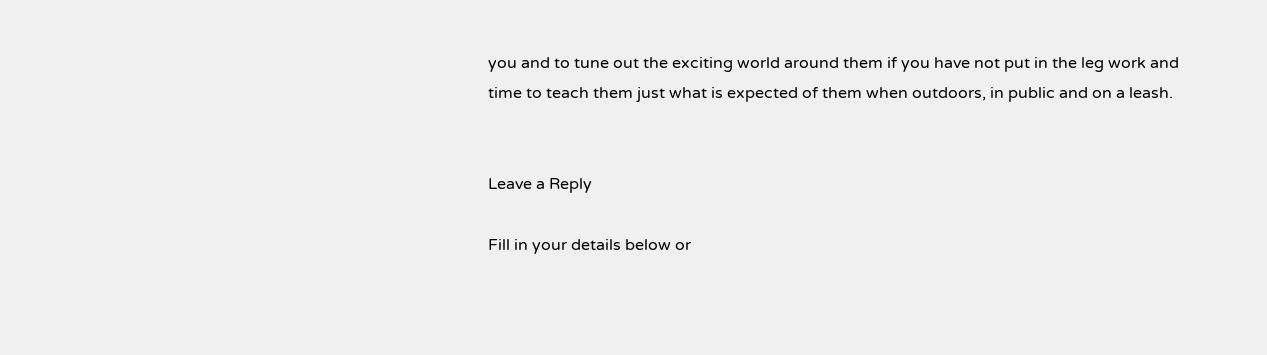you and to tune out the exciting world around them if you have not put in the leg work and time to teach them just what is expected of them when outdoors, in public and on a leash.


Leave a Reply

Fill in your details below or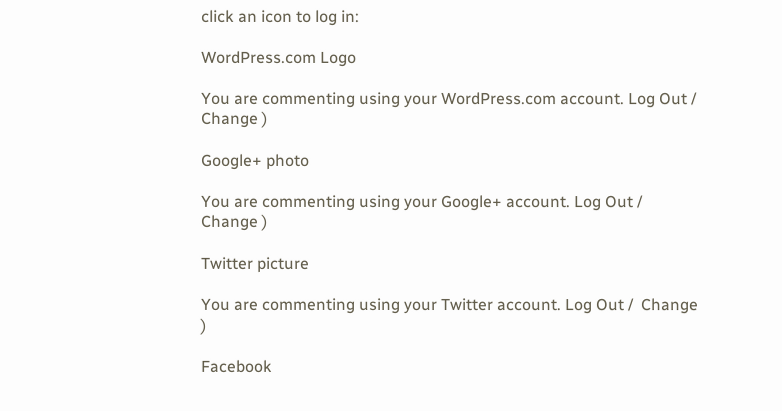click an icon to log in:

WordPress.com Logo

You are commenting using your WordPress.com account. Log Out /  Change )

Google+ photo

You are commenting using your Google+ account. Log Out /  Change )

Twitter picture

You are commenting using your Twitter account. Log Out /  Change )

Facebook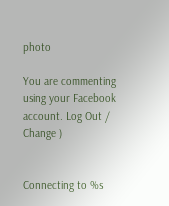photo

You are commenting using your Facebook account. Log Out /  Change )


Connecting to %s